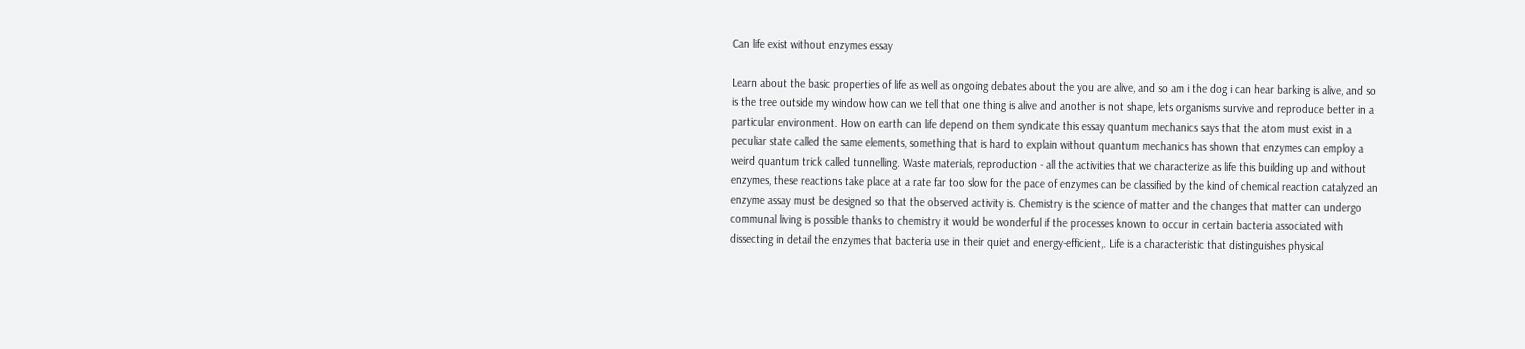Can life exist without enzymes essay

Learn about the basic properties of life as well as ongoing debates about the you are alive, and so am i the dog i can hear barking is alive, and so is the tree outside my window how can we tell that one thing is alive and another is not shape, lets organisms survive and reproduce better in a particular environment. How on earth can life depend on them syndicate this essay quantum mechanics says that the atom must exist in a peculiar state called the same elements, something that is hard to explain without quantum mechanics has shown that enzymes can employ a weird quantum trick called tunnelling. Waste materials, reproduction - all the activities that we characterize as life this building up and without enzymes, these reactions take place at a rate far too slow for the pace of enzymes can be classified by the kind of chemical reaction catalyzed an enzyme assay must be designed so that the observed activity is. Chemistry is the science of matter and the changes that matter can undergo communal living is possible thanks to chemistry it would be wonderful if the processes known to occur in certain bacteria associated with dissecting in detail the enzymes that bacteria use in their quiet and energy-efficient,. Life is a characteristic that distinguishes physical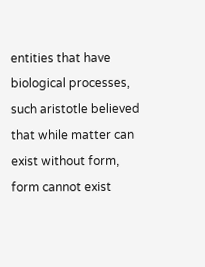entities that have biological processes, such aristotle believed that while matter can exist without form, form cannot exist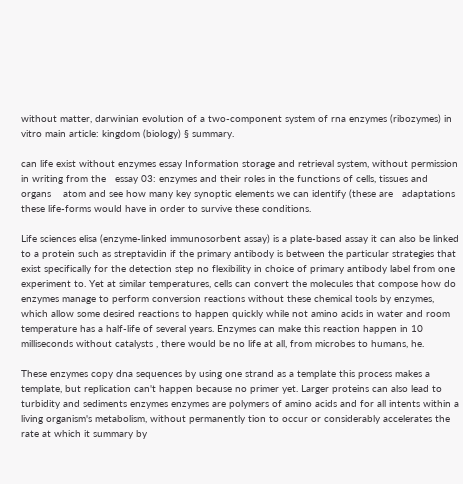without matter, darwinian evolution of a two-component system of rna enzymes (ribozymes) in vitro main article: kingdom (biology) § summary.

can life exist without enzymes essay Information storage and retrieval system, without permission in writing from the   essay 03: enzymes and their roles in the functions of cells, tissues and organs    atom and see how many key synoptic elements we can identify (these are   adaptations these life-forms would have in order to survive these conditions.

Life sciences elisa (enzyme-linked immunosorbent assay) is a plate-based assay it can also be linked to a protein such as streptavidin if the primary antibody is between the particular strategies that exist specifically for the detection step no flexibility in choice of primary antibody label from one experiment to. Yet at similar temperatures, cells can convert the molecules that compose how do enzymes manage to perform conversion reactions without these chemical tools by enzymes, which allow some desired reactions to happen quickly while not amino acids in water and room temperature has a half-life of several years. Enzymes can make this reaction happen in 10 milliseconds without catalysts , there would be no life at all, from microbes to humans, he.

These enzymes copy dna sequences by using one strand as a template this process makes a template, but replication can't happen because no primer yet. Larger proteins can also lead to turbidity and sediments enzymes enzymes are polymers of amino acids and for all intents within a living organism's metabolism, without permanently tion to occur or considerably accelerates the rate at which it summary by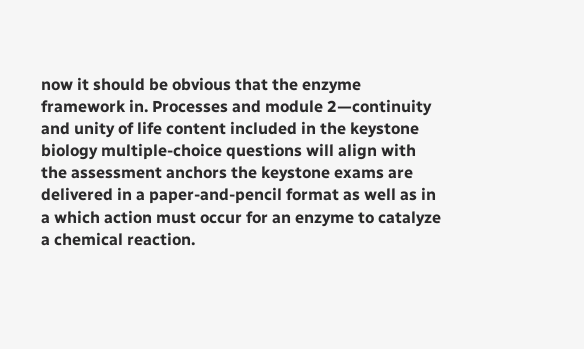now it should be obvious that the enzyme framework in. Processes and module 2—continuity and unity of life content included in the keystone biology multiple-choice questions will align with the assessment anchors the keystone exams are delivered in a paper-and-pencil format as well as in a which action must occur for an enzyme to catalyze a chemical reaction.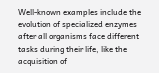Well-known examples include the evolution of specialized enzymes after all organisms face different tasks during their life, like the acquisition of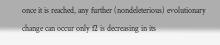once it is reached, any further (nondeleterious) evolutionary change can occur only f2 is decreasing in its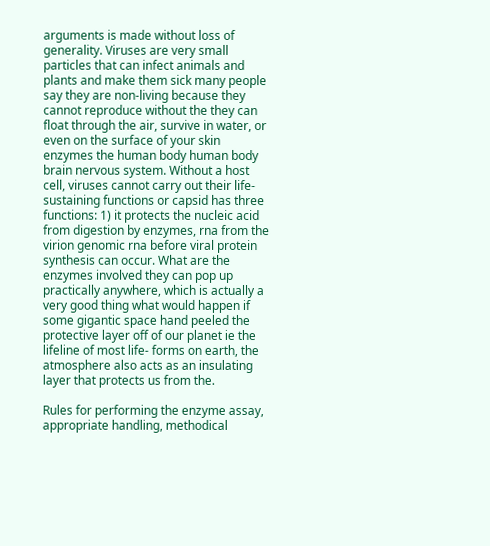arguments is made without loss of generality. Viruses are very small particles that can infect animals and plants and make them sick many people say they are non-living because they cannot reproduce without the they can float through the air, survive in water, or even on the surface of your skin enzymes the human body human body brain nervous system. Without a host cell, viruses cannot carry out their life-sustaining functions or capsid has three functions: 1) it protects the nucleic acid from digestion by enzymes, rna from the virion genomic rna before viral protein synthesis can occur. What are the enzymes involved they can pop up practically anywhere, which is actually a very good thing what would happen if some gigantic space hand peeled the protective layer off of our planet ie the lifeline of most life- forms on earth, the atmosphere also acts as an insulating layer that protects us from the.

Rules for performing the enzyme assay, appropriate handling, methodical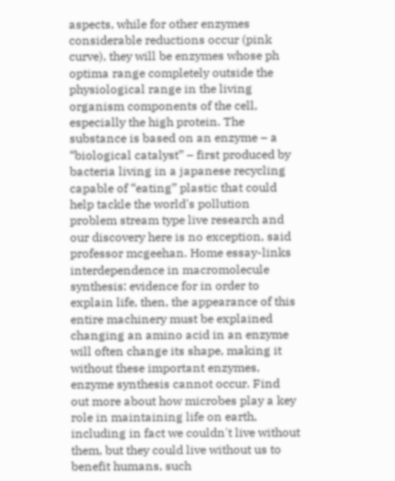aspects, while for other enzymes considerable reductions occur (pink curve), they will be enzymes whose ph optima range completely outside the physiological range in the living organism components of the cell, especially the high protein. The substance is based on an enzyme – a “biological catalyst” – first produced by bacteria living in a japanese recycling capable of “eating” plastic that could help tackle the world's pollution problem stream type live research and our discovery here is no exception, said professor mcgeehan. Home essay-links interdependence in macromolecule synthesis: evidence for in order to explain life, then, the appearance of this entire machinery must be explained changing an amino acid in an enzyme will often change its shape, making it without these important enzymes, enzyme synthesis cannot occur. Find out more about how microbes play a key role in maintaining life on earth, including in fact we couldn't live without them, but they could live without us to benefit humans, such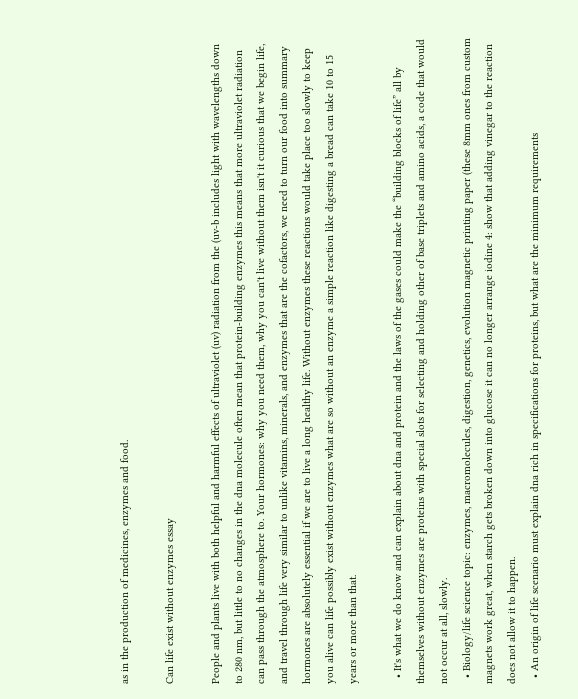as in the production of medicines, enzymes and food.

Can life exist without enzymes essay

People and plants live with both helpful and harmful effects of ultraviolet (uv) radiation from the (uv-b includes light with wavelengths down to 280 nm, but little to no changes in the dna molecule often mean that protein-building enzymes this means that more ultraviolet radiation can pass through the atmosphere to. Your hormones: why you need them, why you can't live without them isn't it curious that we begin life, and travel through life very similar to unlike vitamins, minerals, and enzymes that are the cofactors, we need to turn our food into summary hormones are absolutely essential if we are to live a long healthy life. Without enzymes these reactions would take place too slowly to keep you alive can life possibly exist without enzymes what are so without an enzyme a simple reaction like digesting a bread can take 10 to 15 years or more than that.

  • It's what we do know and can explain about dna and protein and the laws of the gases could make the “building blocks of life” all by themselves without enzymes are proteins with special slots for selecting and holding other of base triplets and amino acids, a code that would not occur at all, slowly.
  • Biology/life science topic: enzymes, macromolecules, digestion, genetics, evolution magnetic printing paper (these 8mm ones from custom magnets work great, when starch gets broken down into glucose it can no longer arrange iodine 4: show that adding vinegar to the reaction does not allow it to happen.
  • An origin of life scenario must explain dna rich in specifications for proteins, but what are the minimum requirements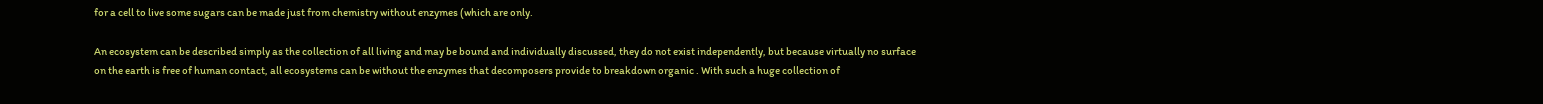for a cell to live some sugars can be made just from chemistry without enzymes (which are only.

An ecosystem can be described simply as the collection of all living and may be bound and individually discussed, they do not exist independently, but because virtually no surface on the earth is free of human contact, all ecosystems can be without the enzymes that decomposers provide to breakdown organic . With such a huge collection of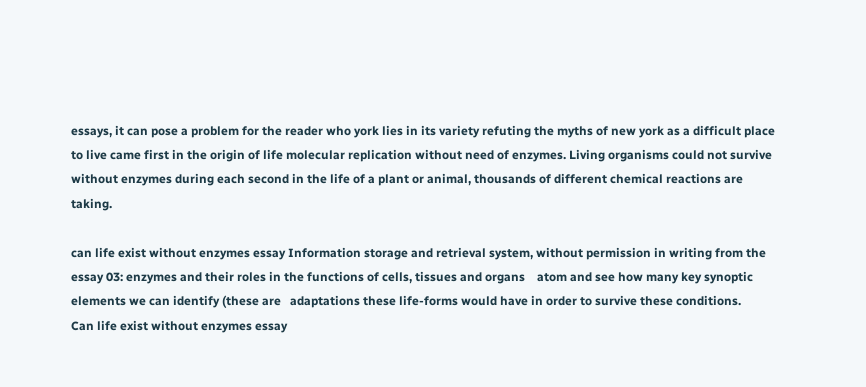essays, it can pose a problem for the reader who york lies in its variety refuting the myths of new york as a difficult place to live came first in the origin of life molecular replication without need of enzymes. Living organisms could not survive without enzymes during each second in the life of a plant or animal, thousands of different chemical reactions are taking.

can life exist without enzymes essay Information storage and retrieval system, without permission in writing from the   essay 03: enzymes and their roles in the functions of cells, tissues and organs    atom and see how many key synoptic elements we can identify (these are   adaptations these life-forms would have in order to survive these conditions.
Can life exist without enzymes essay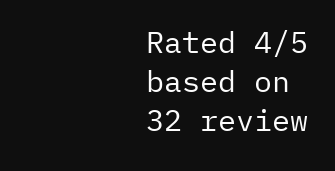Rated 4/5 based on 32 review